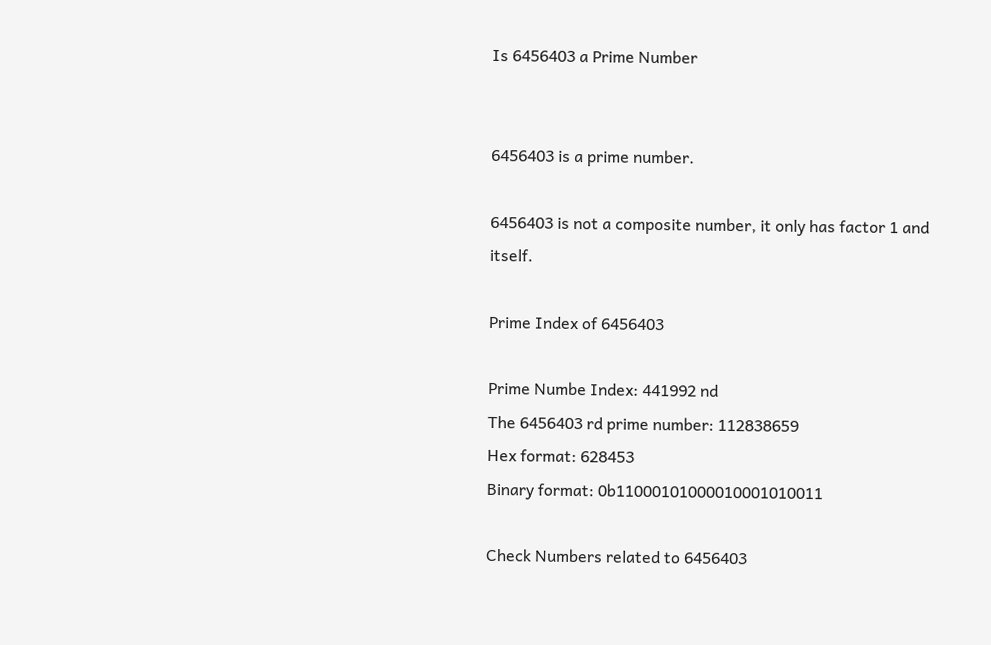Is 6456403 a Prime Number


6456403 is a prime number.

6456403 is not a composite number, it only has factor 1 and itself.

Prime Index of 6456403

Prime Numbe Index: 441992 nd
The 6456403 rd prime number: 112838659
Hex format: 628453
Binary format: 0b11000101000010001010011

Check Numbers related to 6456403